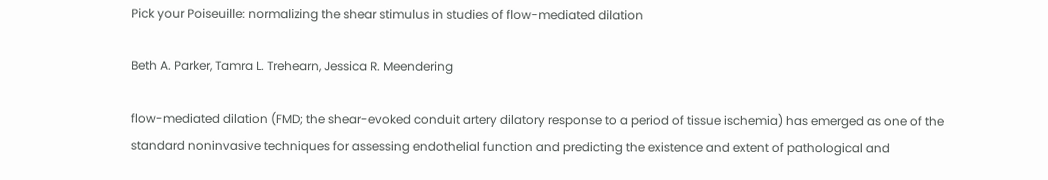Pick your Poiseuille: normalizing the shear stimulus in studies of flow-mediated dilation

Beth A. Parker, Tamra L. Trehearn, Jessica R. Meendering

flow-mediated dilation (FMD; the shear-evoked conduit artery dilatory response to a period of tissue ischemia) has emerged as one of the standard noninvasive techniques for assessing endothelial function and predicting the existence and extent of pathological and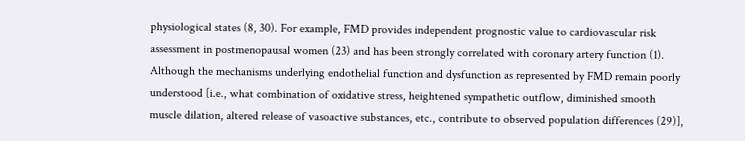physiological states (8, 30). For example, FMD provides independent prognostic value to cardiovascular risk assessment in postmenopausal women (23) and has been strongly correlated with coronary artery function (1). Although the mechanisms underlying endothelial function and dysfunction as represented by FMD remain poorly understood [i.e., what combination of oxidative stress, heightened sympathetic outflow, diminished smooth muscle dilation, altered release of vasoactive substances, etc., contribute to observed population differences (29)],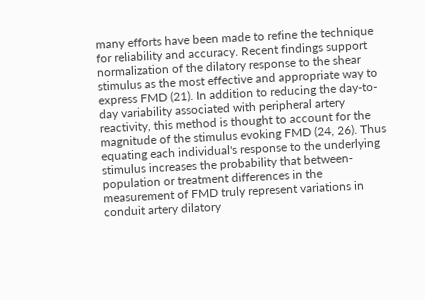many efforts have been made to refine the technique for reliability and accuracy. Recent findings support normalization of the dilatory response to the shear stimulus as the most effective and appropriate way to express FMD (21). In addition to reducing the day-to-day variability associated with peripheral artery reactivity, this method is thought to account for the magnitude of the stimulus evoking FMD (24, 26). Thus equating each individual's response to the underlying stimulus increases the probability that between-population or treatment differences in the measurement of FMD truly represent variations in conduit artery dilatory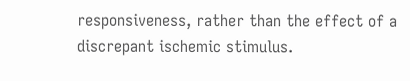responsiveness, rather than the effect of a discrepant ischemic stimulus.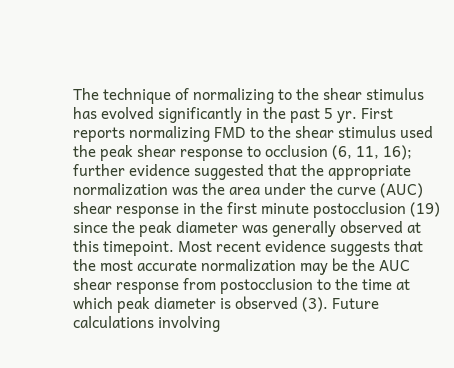The technique of normalizing to the shear stimulus has evolved significantly in the past 5 yr. First reports normalizing FMD to the shear stimulus used the peak shear response to occlusion (6, 11, 16); further evidence suggested that the appropriate normalization was the area under the curve (AUC) shear response in the first minute postocclusion (19) since the peak diameter was generally observed at this timepoint. Most recent evidence suggests that the most accurate normalization may be the AUC shear response from postocclusion to the time at which peak diameter is observed (3). Future calculations involving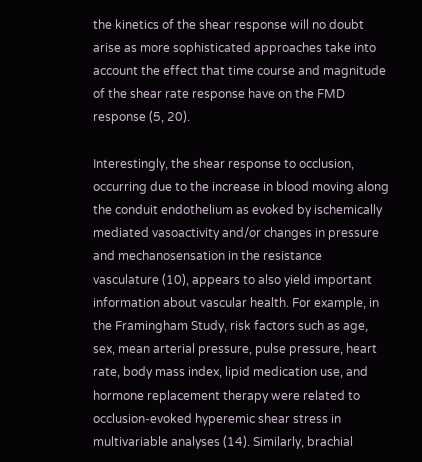the kinetics of the shear response will no doubt arise as more sophisticated approaches take into account the effect that time course and magnitude of the shear rate response have on the FMD response (5, 20).

Interestingly, the shear response to occlusion, occurring due to the increase in blood moving along the conduit endothelium as evoked by ischemically mediated vasoactivity and/or changes in pressure and mechanosensation in the resistance vasculature (10), appears to also yield important information about vascular health. For example, in the Framingham Study, risk factors such as age, sex, mean arterial pressure, pulse pressure, heart rate, body mass index, lipid medication use, and hormone replacement therapy were related to occlusion-evoked hyperemic shear stress in multivariable analyses (14). Similarly, brachial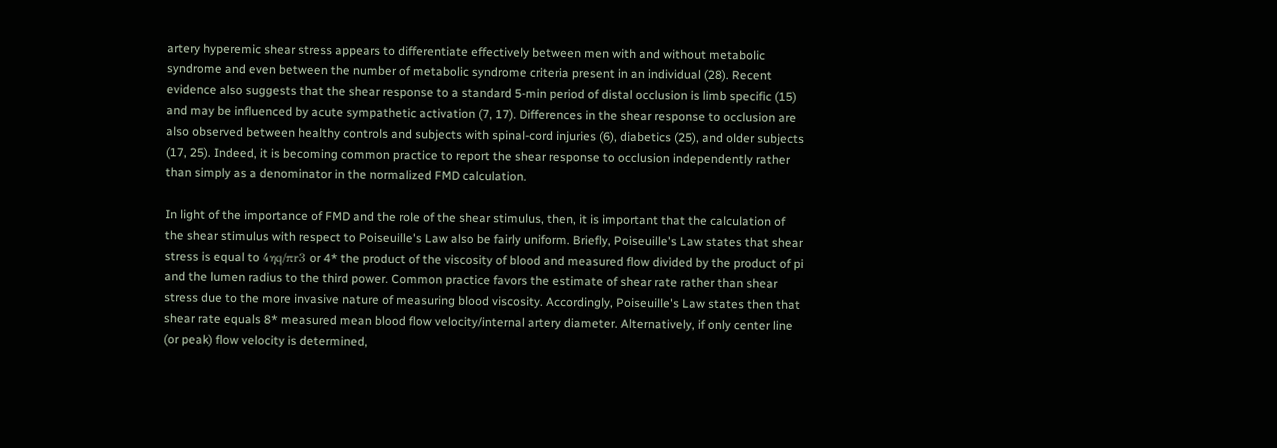artery hyperemic shear stress appears to differentiate effectively between men with and without metabolic syndrome and even between the number of metabolic syndrome criteria present in an individual (28). Recent evidence also suggests that the shear response to a standard 5-min period of distal occlusion is limb specific (15) and may be influenced by acute sympathetic activation (7, 17). Differences in the shear response to occlusion are also observed between healthy controls and subjects with spinal-cord injuries (6), diabetics (25), and older subjects (17, 25). Indeed, it is becoming common practice to report the shear response to occlusion independently rather than simply as a denominator in the normalized FMD calculation.

In light of the importance of FMD and the role of the shear stimulus, then, it is important that the calculation of the shear stimulus with respect to Poiseuille's Law also be fairly uniform. Briefly, Poiseuille's Law states that shear stress is equal to 4ηq/πr3 or 4* the product of the viscosity of blood and measured flow divided by the product of pi and the lumen radius to the third power. Common practice favors the estimate of shear rate rather than shear stress due to the more invasive nature of measuring blood viscosity. Accordingly, Poiseuille's Law states then that shear rate equals 8* measured mean blood flow velocity/internal artery diameter. Alternatively, if only center line (or peak) flow velocity is determined,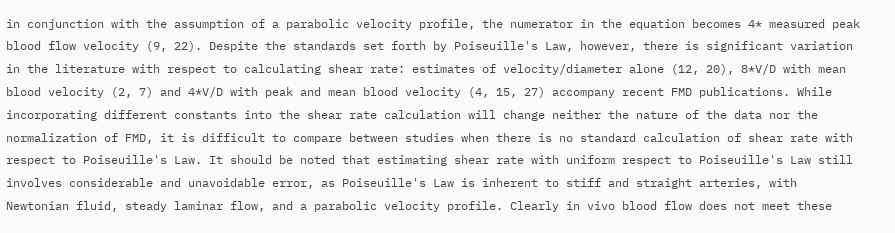in conjunction with the assumption of a parabolic velocity profile, the numerator in the equation becomes 4* measured peak blood flow velocity (9, 22). Despite the standards set forth by Poiseuille's Law, however, there is significant variation in the literature with respect to calculating shear rate: estimates of velocity/diameter alone (12, 20), 8*V/D with mean blood velocity (2, 7) and 4*V/D with peak and mean blood velocity (4, 15, 27) accompany recent FMD publications. While incorporating different constants into the shear rate calculation will change neither the nature of the data nor the normalization of FMD, it is difficult to compare between studies when there is no standard calculation of shear rate with respect to Poiseuille's Law. It should be noted that estimating shear rate with uniform respect to Poiseuille's Law still involves considerable and unavoidable error, as Poiseuille's Law is inherent to stiff and straight arteries, with Newtonian fluid, steady laminar flow, and a parabolic velocity profile. Clearly in vivo blood flow does not meet these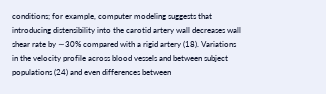conditions; for example, computer modeling suggests that introducing distensibility into the carotid artery wall decreases wall shear rate by ∼30% compared with a rigid artery (18). Variations in the velocity profile across blood vessels and between subject populations (24) and even differences between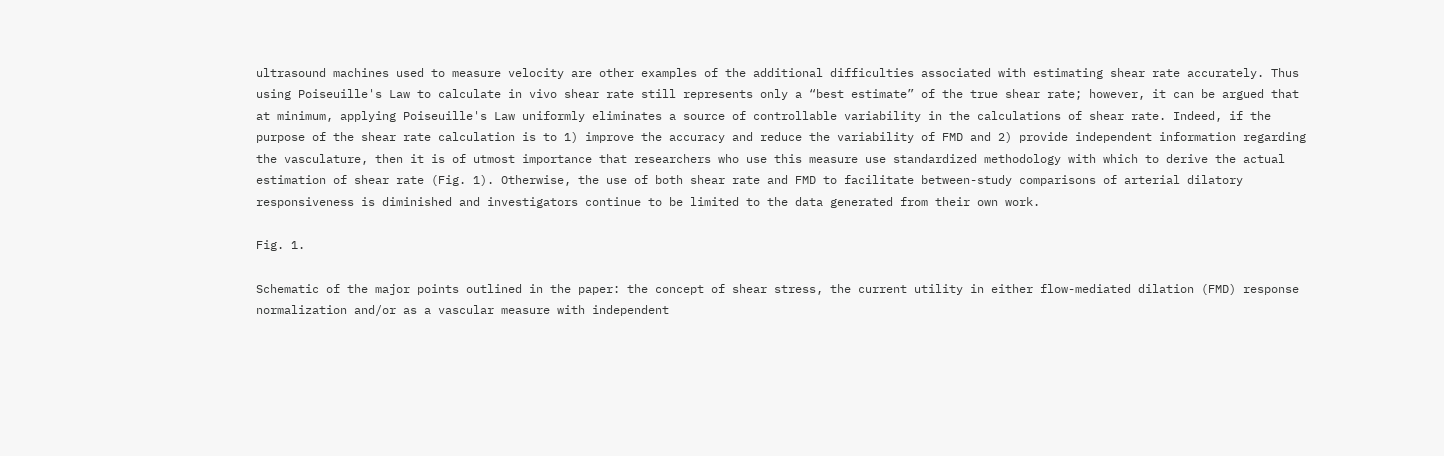ultrasound machines used to measure velocity are other examples of the additional difficulties associated with estimating shear rate accurately. Thus using Poiseuille's Law to calculate in vivo shear rate still represents only a “best estimate” of the true shear rate; however, it can be argued that at minimum, applying Poiseuille's Law uniformly eliminates a source of controllable variability in the calculations of shear rate. Indeed, if the purpose of the shear rate calculation is to 1) improve the accuracy and reduce the variability of FMD and 2) provide independent information regarding the vasculature, then it is of utmost importance that researchers who use this measure use standardized methodology with which to derive the actual estimation of shear rate (Fig. 1). Otherwise, the use of both shear rate and FMD to facilitate between-study comparisons of arterial dilatory responsiveness is diminished and investigators continue to be limited to the data generated from their own work.

Fig. 1.

Schematic of the major points outlined in the paper: the concept of shear stress, the current utility in either flow-mediated dilation (FMD) response normalization and/or as a vascular measure with independent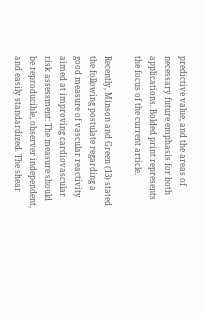predictive value, and the areas of necessary future emphasis for both applications. Bolded print represents the focus of the current article.

Recently, Minson and Green (13) stated the following postulate regarding a good measure of vascular reactivity aimed at improving cardiovascular risk assessment: The measure should be reproducible, observer independent, and easily standardized. The shear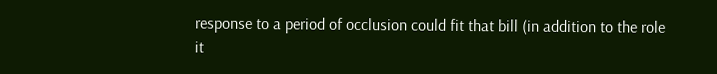response to a period of occlusion could fit that bill (in addition to the role it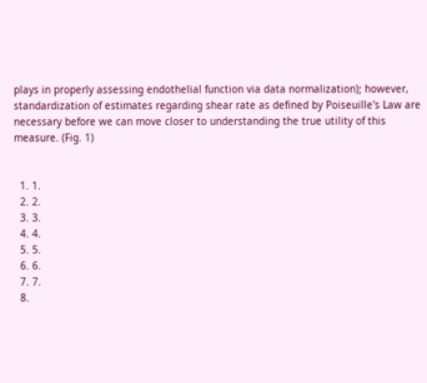plays in properly assessing endothelial function via data normalization); however, standardization of estimates regarding shear rate as defined by Poiseuille's Law are necessary before we can move closer to understanding the true utility of this measure. (Fig. 1)


  1. 1.
  2. 2.
  3. 3.
  4. 4.
  5. 5.
  6. 6.
  7. 7.
  8.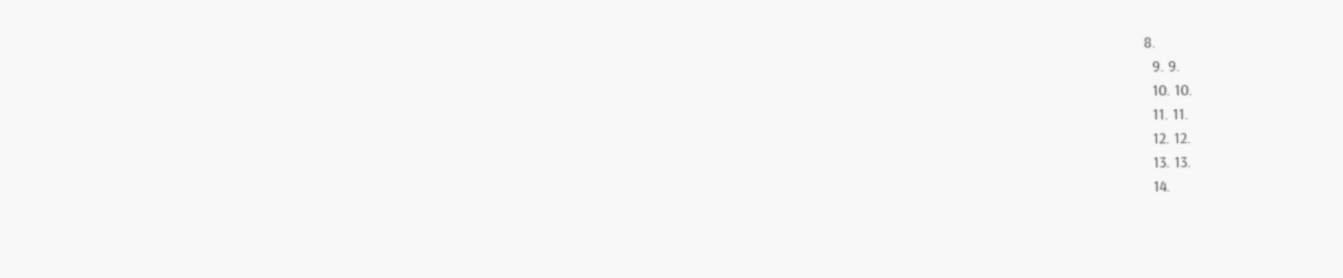8.
  9. 9.
  10. 10.
  11. 11.
  12. 12.
  13. 13.
  14.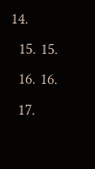14.
  15. 15.
  16. 16.
  17.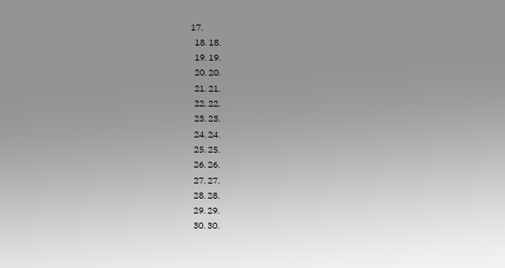17.
  18. 18.
  19. 19.
  20. 20.
  21. 21.
  22. 22.
  23. 23.
  24. 24.
  25. 25.
  26. 26.
  27. 27.
  28. 28.
  29. 29.
  30. 30.